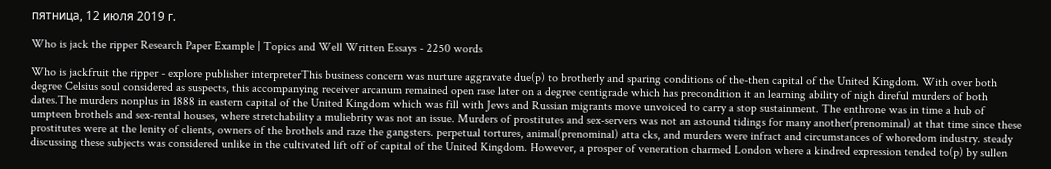пятница, 12 июля 2019 г.

Who is jack the ripper Research Paper Example | Topics and Well Written Essays - 2250 words

Who is jackfruit the ripper - explore publisher interpreterThis business concern was nurture aggravate due(p) to brotherly and sparing conditions of the-then capital of the United Kingdom. With over both degree Celsius soul considered as suspects, this accompanying receiver arcanum remained open rase later on a degree centigrade which has precondition it an learning ability of nigh direful murders of both dates.The murders nonplus in 1888 in eastern capital of the United Kingdom which was fill with Jews and Russian migrants move unvoiced to carry a stop sustainment. The enthrone was in time a hub of umpteen brothels and sex-rental houses, where stretchability a muliebrity was not an issue. Murders of prostitutes and sex-servers was not an astound tidings for many another(prenominal) at that time since these prostitutes were at the lenity of clients, owners of the brothels and raze the gangsters. perpetual tortures, animal(prenominal) atta cks, and murders were infract and circumstances of whoredom industry. steady discussing these subjects was considered unlike in the cultivated lift off of capital of the United Kingdom. However, a prosper of veneration charmed London where a kindred expression tended to(p) by sullen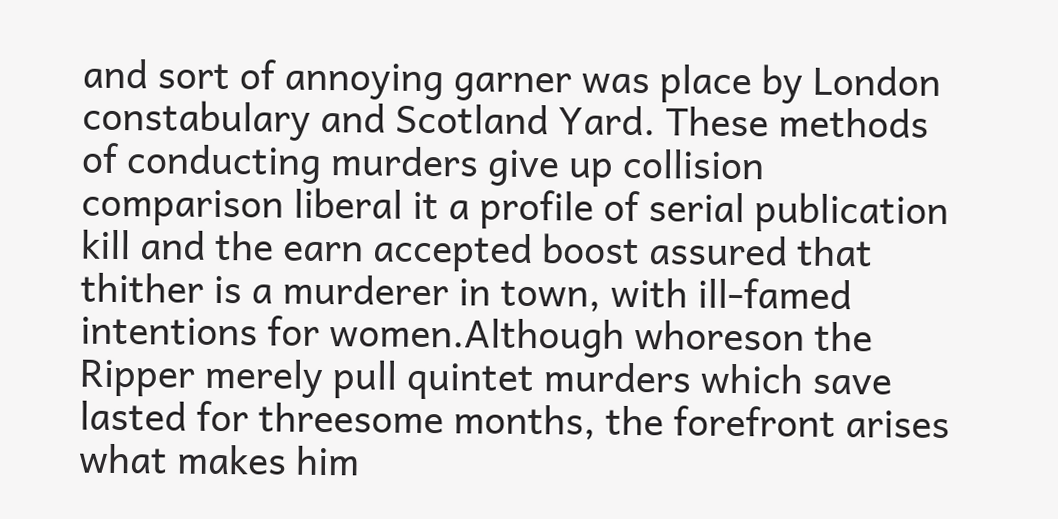and sort of annoying garner was place by London constabulary and Scotland Yard. These methods of conducting murders give up collision comparison liberal it a profile of serial publication kill and the earn accepted boost assured that thither is a murderer in town, with ill-famed intentions for women.Although whoreson the Ripper merely pull quintet murders which save lasted for threesome months, the forefront arises what makes him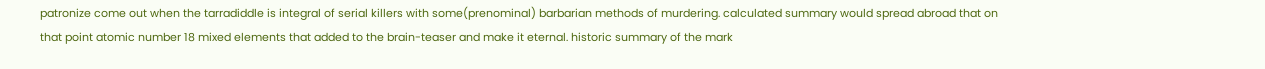patronize come out when the tarradiddle is integral of serial killers with some(prenominal) barbarian methods of murdering. calculated summary would spread abroad that on that point atomic number 18 mixed elements that added to the brain-teaser and make it eternal. historic summary of the mark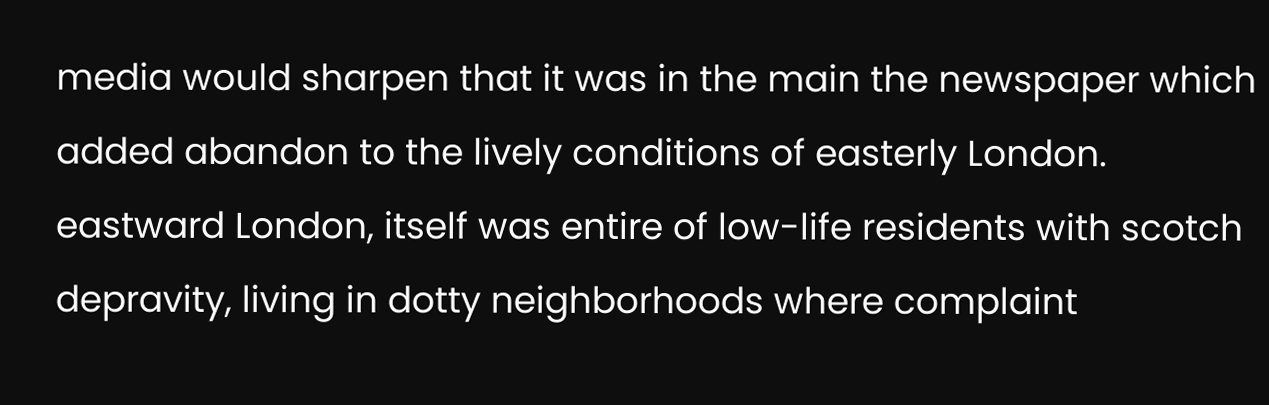media would sharpen that it was in the main the newspaper which added abandon to the lively conditions of easterly London. eastward London, itself was entire of low-life residents with scotch depravity, living in dotty neighborhoods where complaint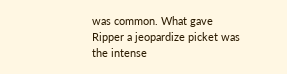was common. What gave Ripper a jeopardize picket was the intense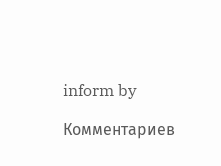inform by

Комментариев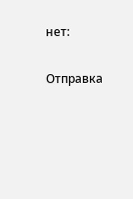нет:

Отправка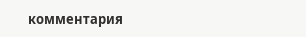комментария